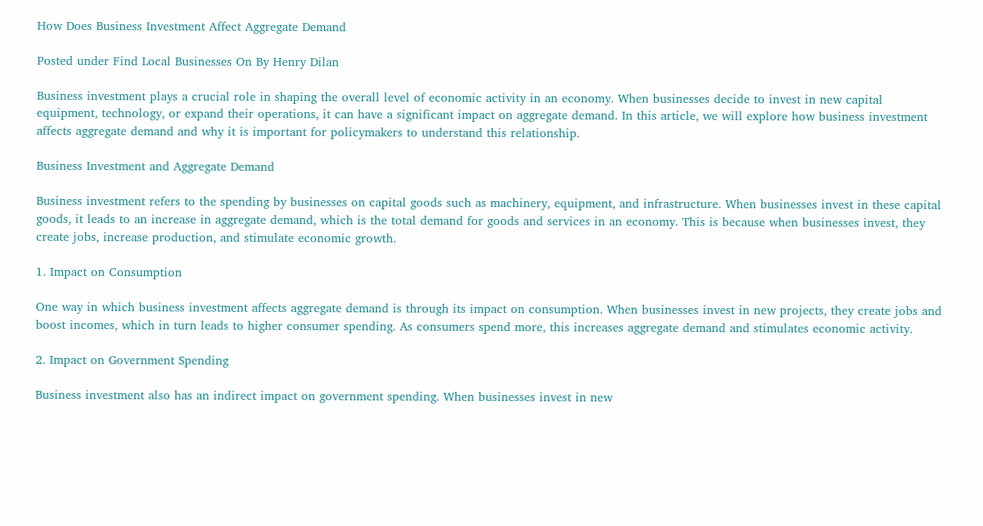How Does Business Investment Affect Aggregate Demand

Posted under Find Local Businesses On By Henry Dilan

Business investment plays a crucial role in shaping the overall level of economic activity in an economy. When businesses decide to invest in new capital equipment, technology, or expand their operations, it can have a significant impact on aggregate demand. In this article, we will explore how business investment affects aggregate demand and why it is important for policymakers to understand this relationship.

Business Investment and Aggregate Demand

Business investment refers to the spending by businesses on capital goods such as machinery, equipment, and infrastructure. When businesses invest in these capital goods, it leads to an increase in aggregate demand, which is the total demand for goods and services in an economy. This is because when businesses invest, they create jobs, increase production, and stimulate economic growth.

1. Impact on Consumption

One way in which business investment affects aggregate demand is through its impact on consumption. When businesses invest in new projects, they create jobs and boost incomes, which in turn leads to higher consumer spending. As consumers spend more, this increases aggregate demand and stimulates economic activity.

2. Impact on Government Spending

Business investment also has an indirect impact on government spending. When businesses invest in new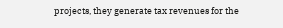projects, they generate tax revenues for the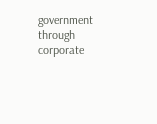government through corporate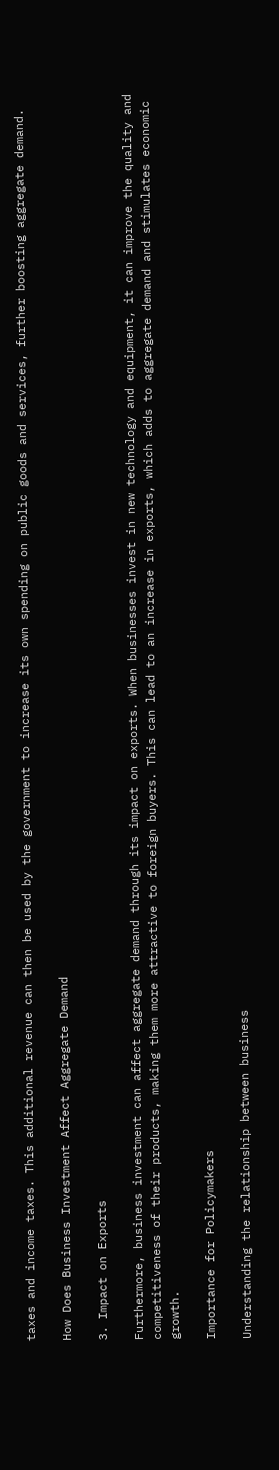taxes and income taxes. This additional revenue can then be used by the government to increase its own spending on public goods and services, further boosting aggregate demand.

How Does Business Investment Affect Aggregate Demand

3. Impact on Exports

Furthermore, business investment can affect aggregate demand through its impact on exports. When businesses invest in new technology and equipment, it can improve the quality and competitiveness of their products, making them more attractive to foreign buyers. This can lead to an increase in exports, which adds to aggregate demand and stimulates economic growth.

Importance for Policymakers

Understanding the relationship between business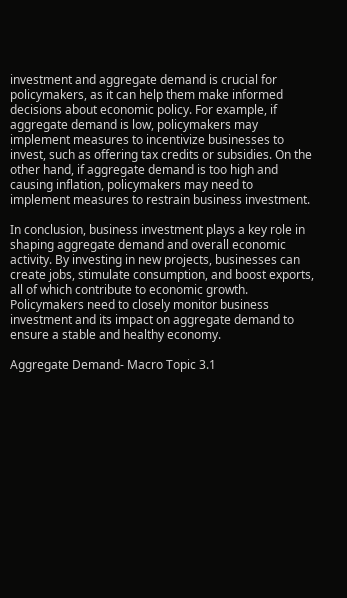investment and aggregate demand is crucial for policymakers, as it can help them make informed decisions about economic policy. For example, if aggregate demand is low, policymakers may implement measures to incentivize businesses to invest, such as offering tax credits or subsidies. On the other hand, if aggregate demand is too high and causing inflation, policymakers may need to implement measures to restrain business investment.

In conclusion, business investment plays a key role in shaping aggregate demand and overall economic activity. By investing in new projects, businesses can create jobs, stimulate consumption, and boost exports, all of which contribute to economic growth. Policymakers need to closely monitor business investment and its impact on aggregate demand to ensure a stable and healthy economy.

Aggregate Demand- Macro Topic 3.1